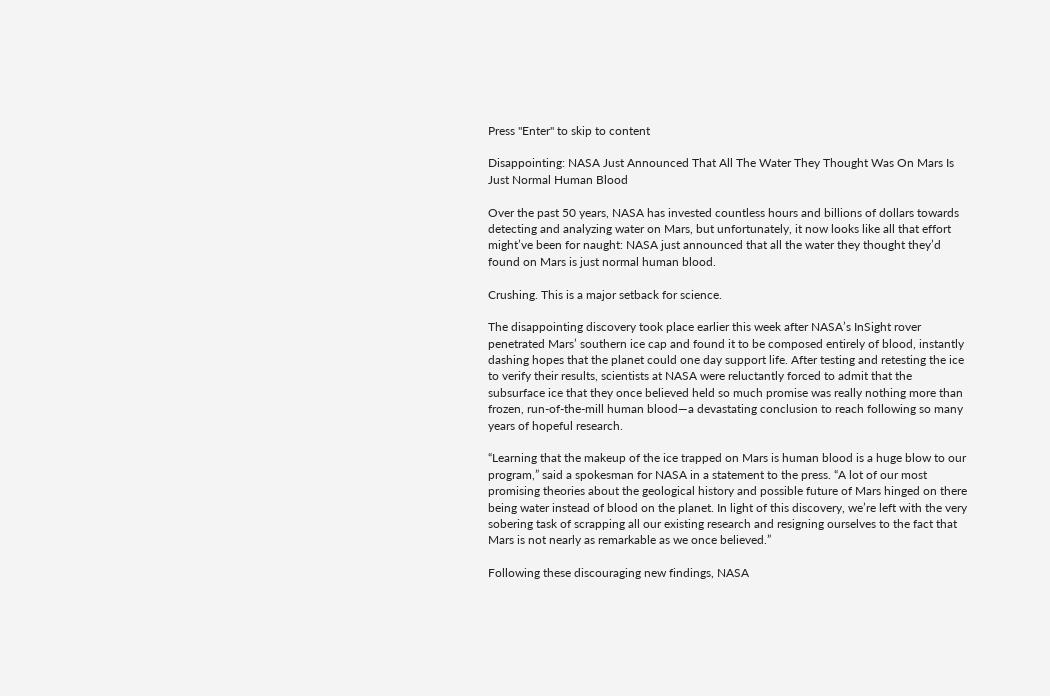Press "Enter" to skip to content

Disappointing: NASA Just Announced That All The Water They Thought Was On Mars Is Just Normal Human Blood

Over the past 50 years, NASA has invested countless hours and billions of dollars towards detecting and analyzing water on Mars, but unfortunately, it now looks like all that effort might’ve been for naught: NASA just announced that all the water they thought they’d found on Mars is just normal human blood.

Crushing. This is a major setback for science.

The disappointing discovery took place earlier this week after NASA’s InSight rover penetrated Mars’ southern ice cap and found it to be composed entirely of blood, instantly dashing hopes that the planet could one day support life. After testing and retesting the ice to verify their results, scientists at NASA were reluctantly forced to admit that the subsurface ice that they once believed held so much promise was really nothing more than frozen, run-of-the-mill human blood—a devastating conclusion to reach following so many years of hopeful research.

“Learning that the makeup of the ice trapped on Mars is human blood is a huge blow to our program,” said a spokesman for NASA in a statement to the press. “A lot of our most promising theories about the geological history and possible future of Mars hinged on there being water instead of blood on the planet. In light of this discovery, we’re left with the very sobering task of scrapping all our existing research and resigning ourselves to the fact that Mars is not nearly as remarkable as we once believed.”

Following these discouraging new findings, NASA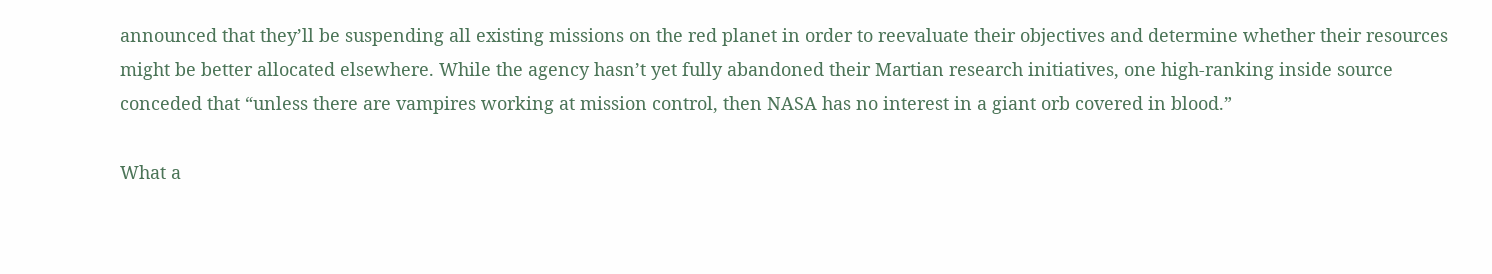announced that they’ll be suspending all existing missions on the red planet in order to reevaluate their objectives and determine whether their resources might be better allocated elsewhere. While the agency hasn’t yet fully abandoned their Martian research initiatives, one high-ranking inside source conceded that “unless there are vampires working at mission control, then NASA has no interest in a giant orb covered in blood.”

What a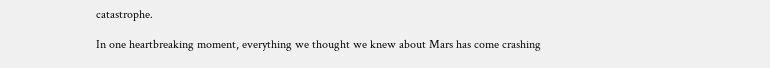catastrophe.

In one heartbreaking moment, everything we thought we knew about Mars has come crashing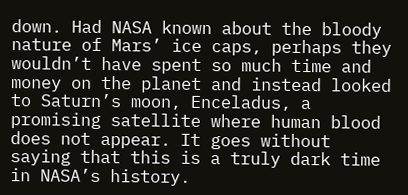down. Had NASA known about the bloody nature of Mars’ ice caps, perhaps they wouldn’t have spent so much time and money on the planet and instead looked to Saturn’s moon, Enceladus, a promising satellite where human blood does not appear. It goes without saying that this is a truly dark time in NASA’s history.